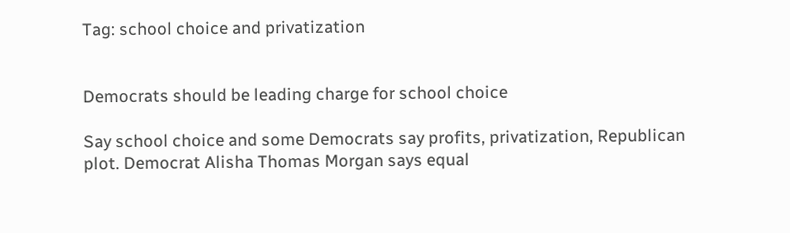Tag: school choice and privatization


Democrats should be leading charge for school choice

Say school choice and some Democrats say profits, privatization, Republican plot. Democrat Alisha Thomas Morgan says equal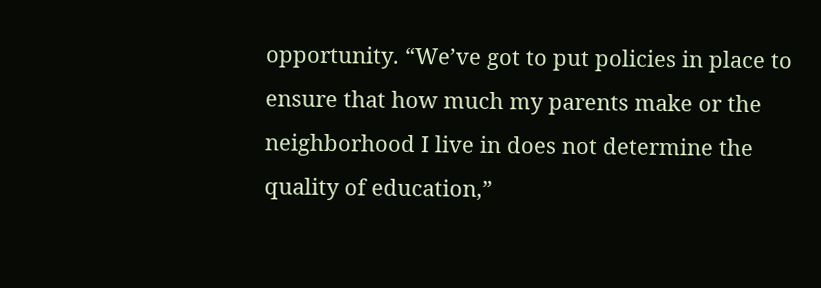opportunity. “We’ve got to put policies in place to ensure that how much my parents make or the neighborhood I live in does not determine the quality of education,”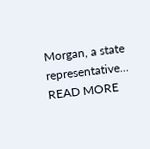Morgan, a state representative... READ MORE